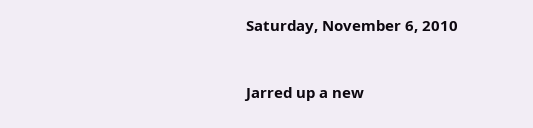Saturday, November 6, 2010


Jarred up a new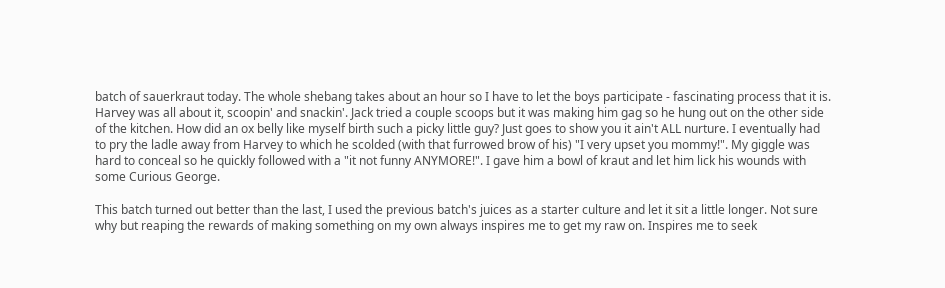batch of sauerkraut today. The whole shebang takes about an hour so I have to let the boys participate - fascinating process that it is. Harvey was all about it, scoopin' and snackin'. Jack tried a couple scoops but it was making him gag so he hung out on the other side of the kitchen. How did an ox belly like myself birth such a picky little guy? Just goes to show you it ain't ALL nurture. I eventually had to pry the ladle away from Harvey to which he scolded (with that furrowed brow of his) "I very upset you mommy!". My giggle was hard to conceal so he quickly followed with a "it not funny ANYMORE!". I gave him a bowl of kraut and let him lick his wounds with some Curious George.

This batch turned out better than the last, I used the previous batch's juices as a starter culture and let it sit a little longer. Not sure why but reaping the rewards of making something on my own always inspires me to get my raw on. Inspires me to seek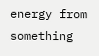energy from something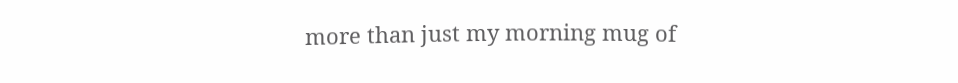more than just my morning mug of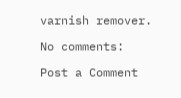varnish remover.

No comments:

Post a Comment